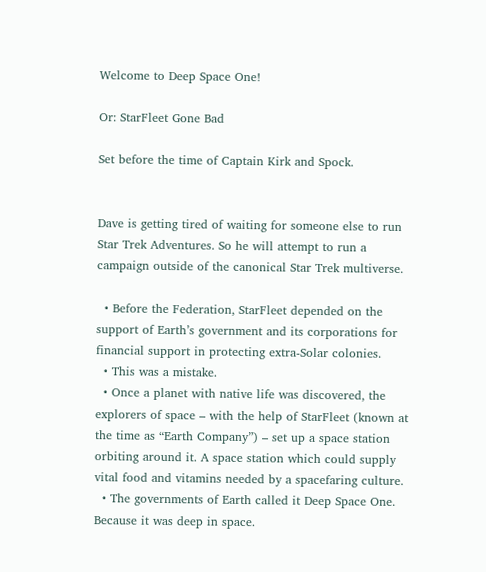Welcome to Deep Space One!

Or: StarFleet Gone Bad

Set before the time of Captain Kirk and Spock.


Dave is getting tired of waiting for someone else to run Star Trek Adventures. So he will attempt to run a campaign outside of the canonical Star Trek multiverse.

  • Before the Federation, StarFleet depended on the support of Earth’s government and its corporations for financial support in protecting extra-Solar colonies.
  • This was a mistake.
  • Once a planet with native life was discovered, the explorers of space – with the help of StarFleet (known at the time as “Earth Company”) – set up a space station orbiting around it. A space station which could supply vital food and vitamins needed by a spacefaring culture.
  • The governments of Earth called it Deep Space One. Because it was deep in space.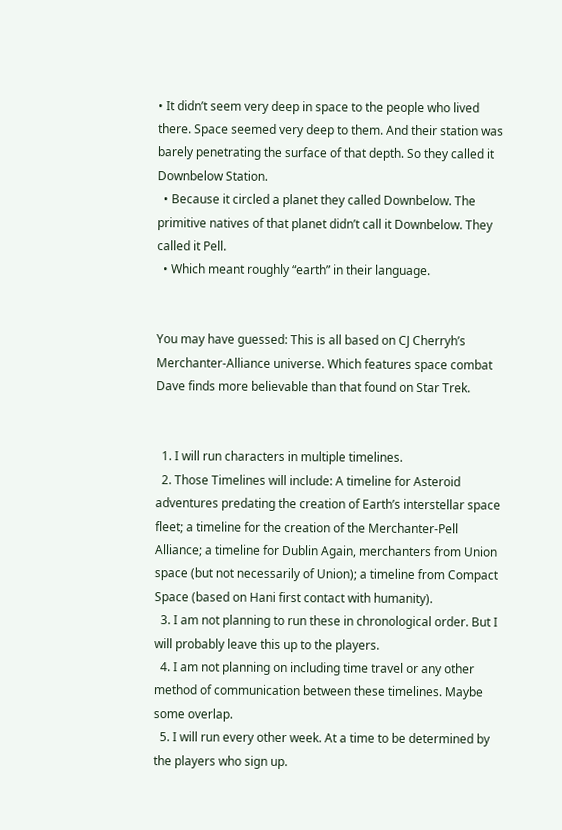• It didn’t seem very deep in space to the people who lived there. Space seemed very deep to them. And their station was barely penetrating the surface of that depth. So they called it Downbelow Station.
  • Because it circled a planet they called Downbelow. The primitive natives of that planet didn’t call it Downbelow. They called it Pell.
  • Which meant roughly “earth” in their language.


You may have guessed: This is all based on CJ Cherryh’s Merchanter-Alliance universe. Which features space combat Dave finds more believable than that found on Star Trek.


  1. I will run characters in multiple timelines.
  2. Those Timelines will include: A timeline for Asteroid adventures predating the creation of Earth’s interstellar space fleet; a timeline for the creation of the Merchanter-Pell Alliance; a timeline for Dublin Again, merchanters from Union space (but not necessarily of Union); a timeline from Compact Space (based on Hani first contact with humanity).
  3. I am not planning to run these in chronological order. But I will probably leave this up to the players.
  4. I am not planning on including time travel or any other method of communication between these timelines. Maybe some overlap.
  5. I will run every other week. At a time to be determined by the players who sign up.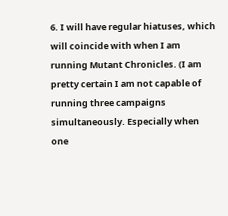6. I will have regular hiatuses, which will coincide with when I am running Mutant Chronicles. (I am pretty certain I am not capable of running three campaigns simultaneously. Especially when one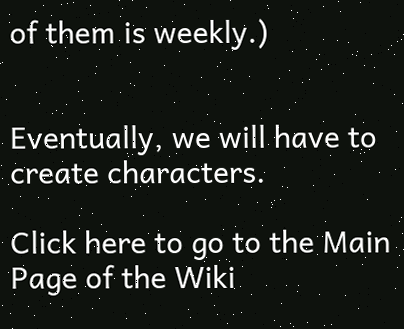of them is weekly.)


Eventually, we will have to create characters.

Click here to go to the Main Page of the Wiki